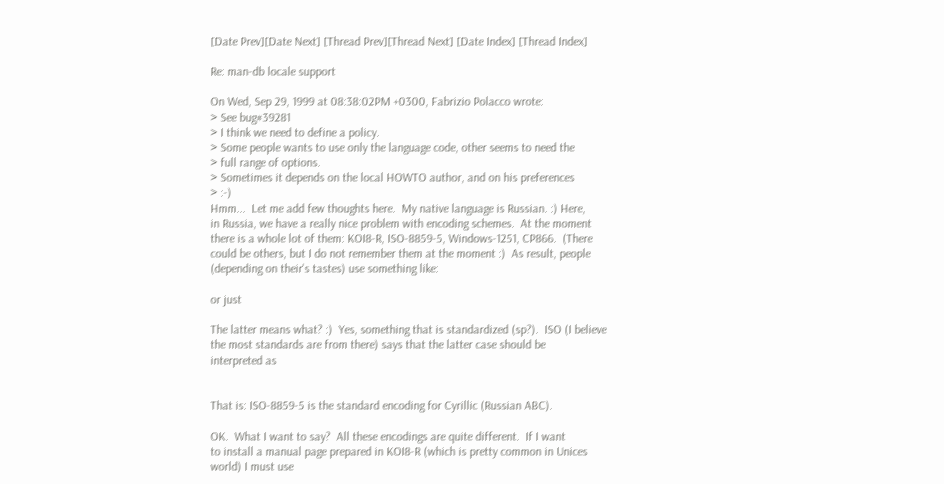[Date Prev][Date Next] [Thread Prev][Thread Next] [Date Index] [Thread Index]

Re: man-db locale support

On Wed, Sep 29, 1999 at 08:38:02PM +0300, Fabrizio Polacco wrote:
> See bug#39281
> I think we need to define a policy.
> Some people wants to use only the language code, other seems to need the
> full range of options.
> Sometimes it depends on the local HOWTO author, and on his preferences
> :-)
Hmm...  Let me add few thoughts here.  My native language is Russian. :) Here,
in Russia, we have a really nice problem with encoding schemes.  At the moment
there is a whole lot of them: KOI8-R, ISO-8859-5, Windows-1251, CP866.  (There
could be others, but I do not remember them at the moment :)  As result, people
(depending on their's tastes) use something like:

or just

The latter means what? :)  Yes, something that is standardized (sp?).  ISO (I believe
the most standards are from there) says that the latter case should be
interpreted as


That is: ISO-8859-5 is the standard encoding for Cyrillic (Russian ABC).

OK.  What I want to say?  All these encodings are quite different.  If I want
to install a manual page prepared in KOI8-R (which is pretty common in Unices
world) I must use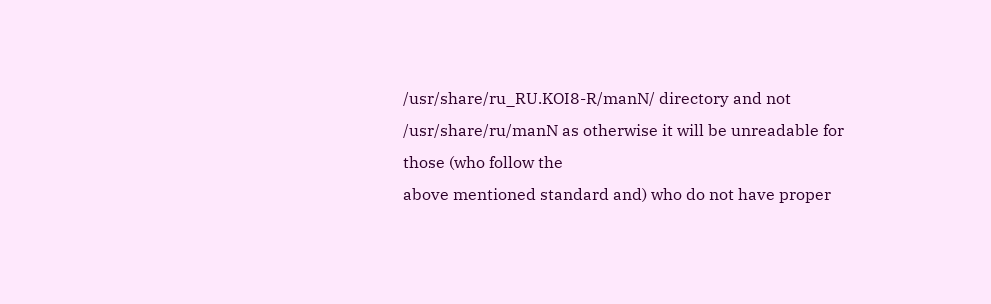/usr/share/ru_RU.KOI8-R/manN/ directory and not
/usr/share/ru/manN as otherwise it will be unreadable for those (who follow the
above mentioned standard and) who do not have proper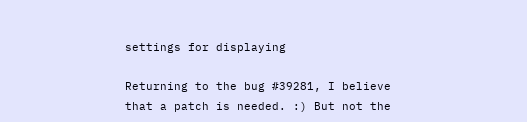settings for displaying

Returning to the bug #39281, I believe that a patch is needed. :) But not the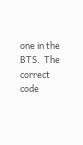one in the BTS.  The correct code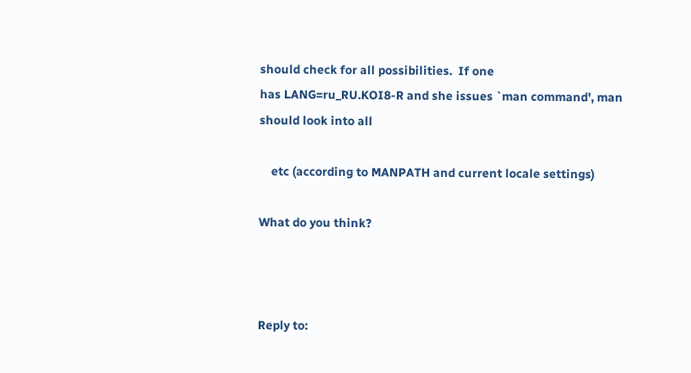should check for all possibilities.  If one
has LANG=ru_RU.KOI8-R and she issues `man command', man should look into all

    etc (according to MANPATH and current locale settings)

What do you think?



Reply to: